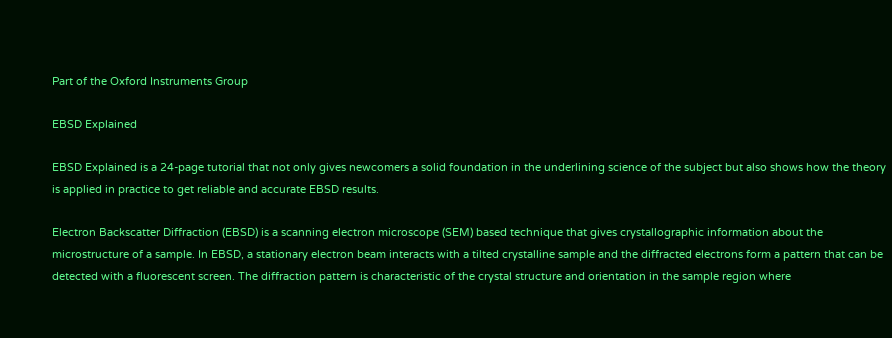Part of the Oxford Instruments Group

EBSD Explained

EBSD Explained is a 24-page tutorial that not only gives newcomers a solid foundation in the underlining science of the subject but also shows how the theory is applied in practice to get reliable and accurate EBSD results.

Electron Backscatter Diffraction (EBSD) is a scanning electron microscope (SEM) based technique that gives crystallographic information about the microstructure of a sample. In EBSD, a stationary electron beam interacts with a tilted crystalline sample and the diffracted electrons form a pattern that can be detected with a fluorescent screen. The diffraction pattern is characteristic of the crystal structure and orientation in the sample region where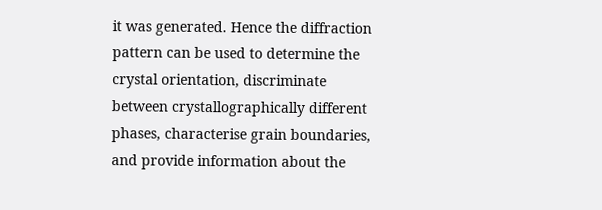it was generated. Hence the diffraction pattern can be used to determine the crystal orientation, discriminate between crystallographically different phases, characterise grain boundaries, and provide information about the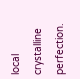local crystalline perfection.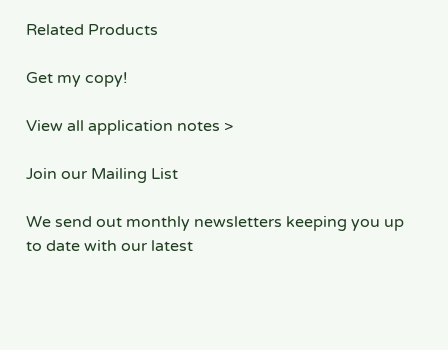Related Products

Get my copy!

View all application notes >

Join our Mailing List

We send out monthly newsletters keeping you up to date with our latest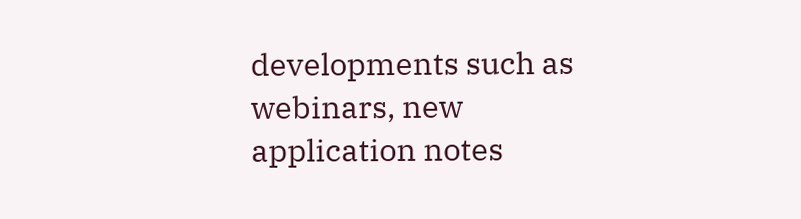developments such as webinars, new application notes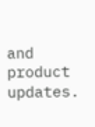and product updates.